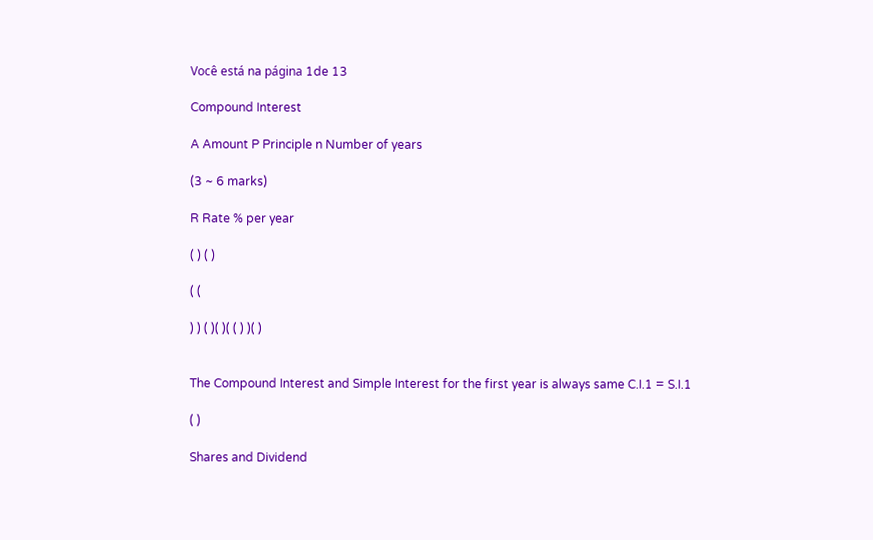Você está na página 1de 13

Compound Interest

A Amount P Principle n Number of years

(3 ~ 6 marks)

R Rate % per year

( ) ( )

( (

) ) ( )( )( ( ) )( )


The Compound Interest and Simple Interest for the first year is always same C.I.1 = S.I.1

( )

Shares and Dividend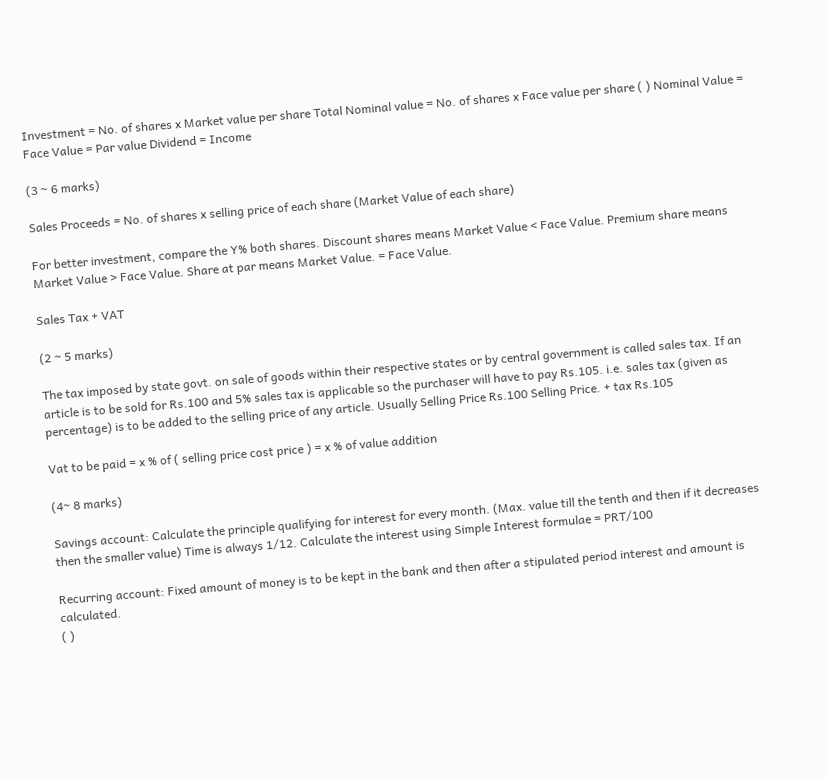Investment = No. of shares x Market value per share Total Nominal value = No. of shares x Face value per share ( ) Nominal Value = Face Value = Par value Dividend = Income

(3 ~ 6 marks)

Sales Proceeds = No. of shares x selling price of each share (Market Value of each share)

For better investment, compare the Y% both shares. Discount shares means Market Value < Face Value. Premium share means Market Value > Face Value. Share at par means Market Value. = Face Value.

Sales Tax + VAT

(2 ~ 5 marks)

The tax imposed by state govt. on sale of goods within their respective states or by central government is called sales tax. If an article is to be sold for Rs.100 and 5% sales tax is applicable so the purchaser will have to pay Rs.105. i.e. sales tax (given as percentage) is to be added to the selling price of any article. Usually Selling Price Rs.100 Selling Price. + tax Rs.105

Vat to be paid = x % of ( selling price cost price ) = x % of value addition

(4~ 8 marks)

Savings account: Calculate the principle qualifying for interest for every month. (Max. value till the tenth and then if it decreases then the smaller value) Time is always 1/12. Calculate the interest using Simple Interest formulae = PRT/100

Recurring account: Fixed amount of money is to be kept in the bank and then after a stipulated period interest and amount is calculated.
( )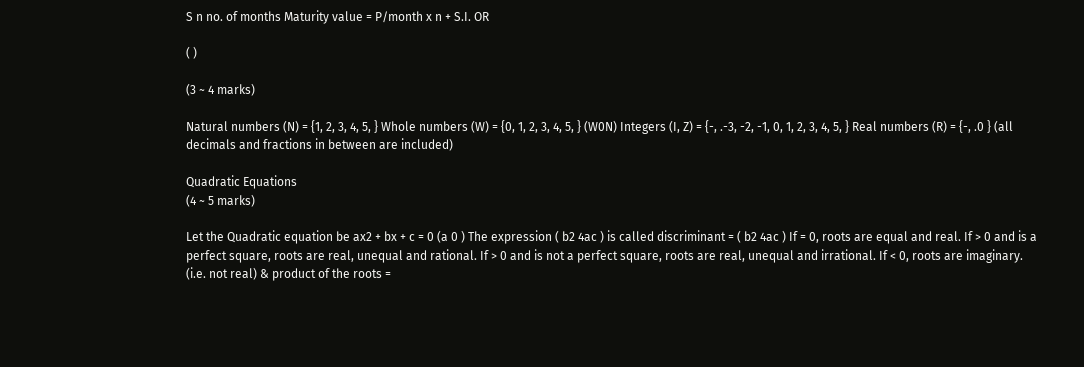S n no. of months Maturity value = P/month x n + S.I. OR

( )

(3 ~ 4 marks)

Natural numbers (N) = {1, 2, 3, 4, 5, } Whole numbers (W) = {0, 1, 2, 3, 4, 5, } (W0N) Integers (I, Z) = {-, .-3, -2, -1, 0, 1, 2, 3, 4, 5, } Real numbers (R) = {-, .0 } (all decimals and fractions in between are included)

Quadratic Equations
(4 ~ 5 marks)

Let the Quadratic equation be ax2 + bx + c = 0 (a 0 ) The expression ( b2 4ac ) is called discriminant = ( b2 4ac ) If = 0, roots are equal and real. If > 0 and is a perfect square, roots are real, unequal and rational. If > 0 and is not a perfect square, roots are real, unequal and irrational. If < 0, roots are imaginary. (i.e. not real) & product of the roots =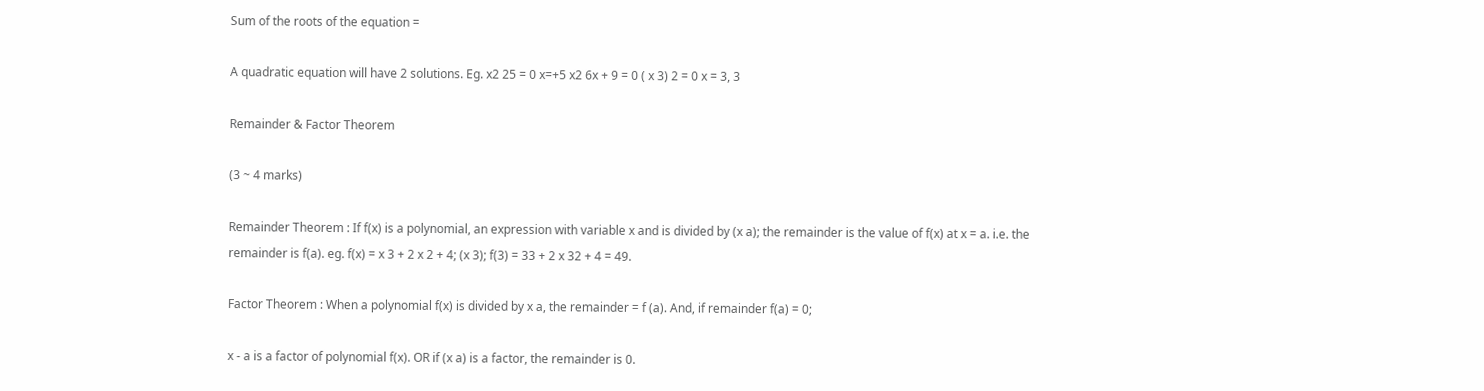Sum of the roots of the equation =

A quadratic equation will have 2 solutions. Eg. x2 25 = 0 x=+5 x2 6x + 9 = 0 ( x 3) 2 = 0 x = 3, 3

Remainder & Factor Theorem

(3 ~ 4 marks)

Remainder Theorem : If f(x) is a polynomial, an expression with variable x and is divided by (x a); the remainder is the value of f(x) at x = a. i.e. the remainder is f(a). eg. f(x) = x 3 + 2 x 2 + 4; (x 3); f(3) = 33 + 2 x 32 + 4 = 49.

Factor Theorem : When a polynomial f(x) is divided by x a, the remainder = f (a). And, if remainder f(a) = 0;

x - a is a factor of polynomial f(x). OR if (x a) is a factor, the remainder is 0.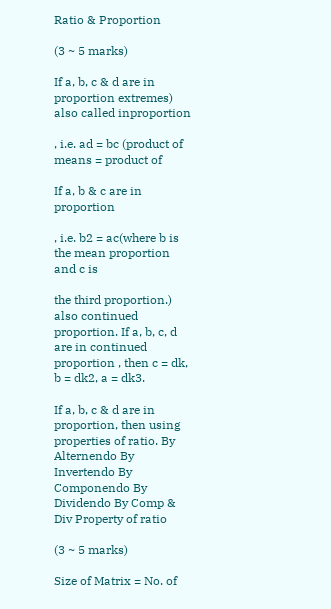Ratio & Proportion

(3 ~ 5 marks)

If a, b, c & d are in proportion extremes) also called inproportion

, i.e. ad = bc (product of means = product of

If a, b & c are in proportion

, i.e. b2 = ac(where b is the mean proportion and c is

the third proportion.) also continued proportion. If a, b, c, d are in continued proportion , then c = dk, b = dk2, a = dk3.

If a, b, c & d are in proportion, then using properties of ratio. By Alternendo By Invertendo By Componendo By Dividendo By Comp & Div Property of ratio

(3 ~ 5 marks)

Size of Matrix = No. of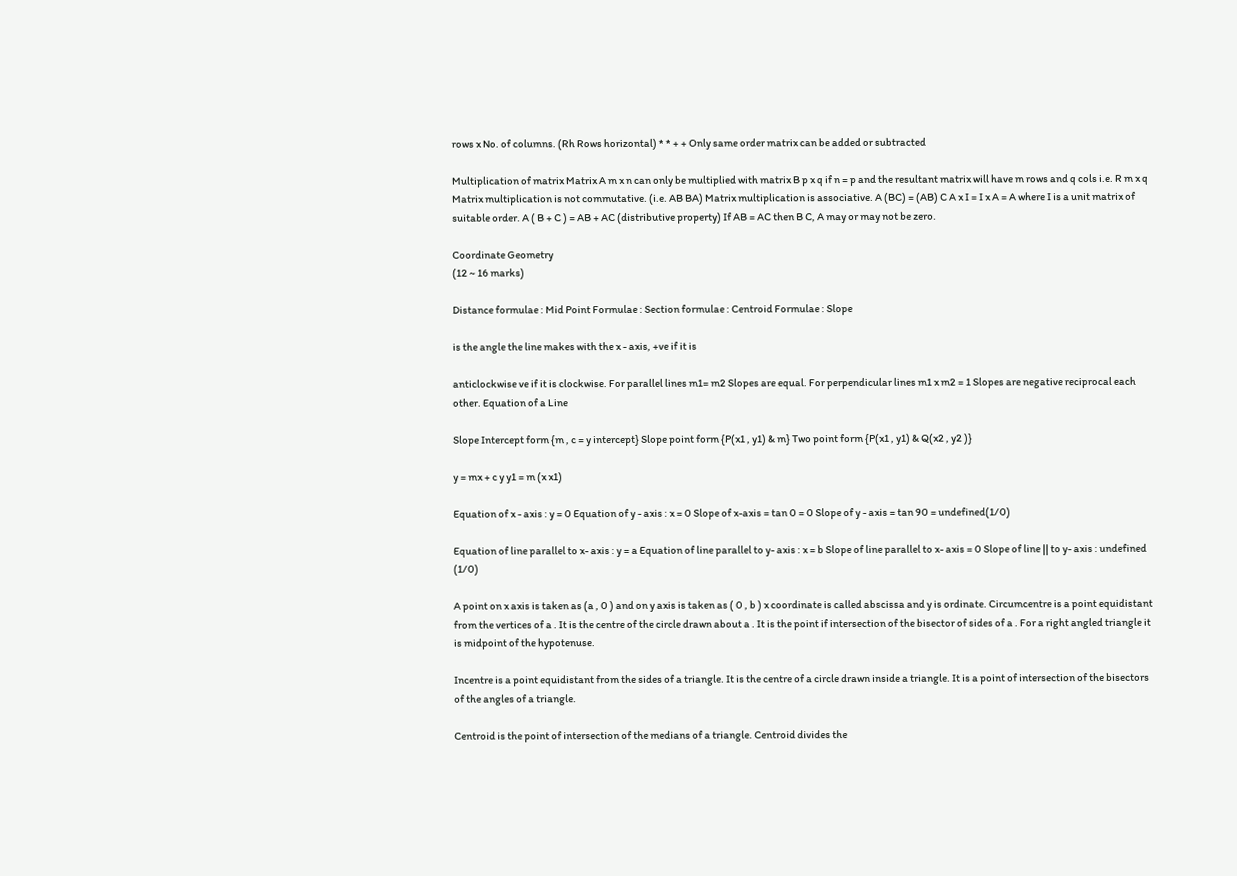rows x No. of columns. (Rh Rows horizontal) * * + + Only same order matrix can be added or subtracted

Multiplication of matrix Matrix A m x n can only be multiplied with matrix B p x q if n = p and the resultant matrix will have m rows and q cols i.e. R m x q Matrix multiplication is not commutative. (i.e. AB BA) Matrix multiplication is associative. A (BC) = (AB) C A x I = I x A = A where I is a unit matrix of suitable order. A ( B + C ) = AB + AC (distributive property) If AB = AC then B C, A may or may not be zero.

Coordinate Geometry
(12 ~ 16 marks)

Distance formulae : Mid Point Formulae : Section formulae : Centroid Formulae : Slope

is the angle the line makes with the x - axis, +ve if it is

anticlockwise ve if it is clockwise. For parallel lines m1= m2 Slopes are equal. For perpendicular lines m1 x m2 = 1 Slopes are negative reciprocal each other. Equation of a Line

Slope Intercept form {m , c = y intercept} Slope point form {P(x1 , y1) & m} Two point form {P(x1 , y1) & Q(x2 , y2 )}

y = mx + c y y1 = m (x x1)

Equation of x - axis : y = 0 Equation of y - axis : x = 0 Slope of x-axis = tan 0 = 0 Slope of y - axis = tan 90 = undefined(1/0)

Equation of line parallel to x- axis : y = a Equation of line parallel to y- axis : x = b Slope of line parallel to x- axis = 0 Slope of line || to y- axis : undefined (1/0)

A point on x axis is taken as (a , 0 ) and on y axis is taken as ( 0 , b ) x coordinate is called abscissa and y is ordinate. Circumcentre is a point equidistant from the vertices of a . It is the centre of the circle drawn about a . It is the point if intersection of the bisector of sides of a . For a right angled triangle it is midpoint of the hypotenuse.

Incentre is a point equidistant from the sides of a triangle. It is the centre of a circle drawn inside a triangle. It is a point of intersection of the bisectors of the angles of a triangle.

Centroid is the point of intersection of the medians of a triangle. Centroid divides the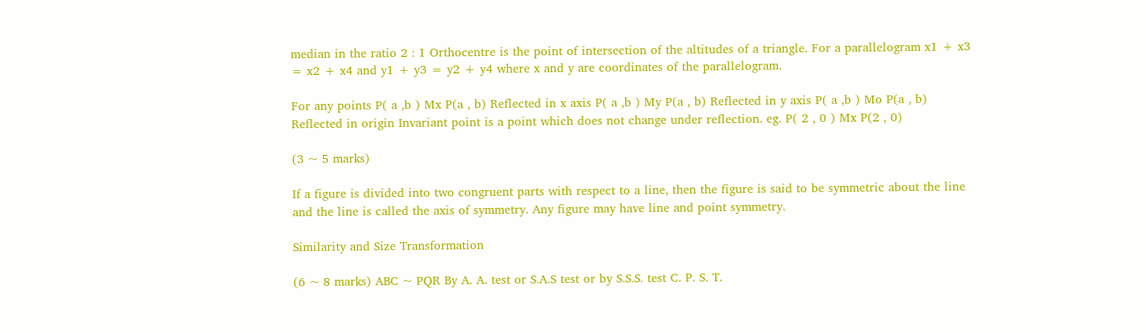median in the ratio 2 : 1 Orthocentre is the point of intersection of the altitudes of a triangle. For a parallelogram x1 + x3 = x2 + x4 and y1 + y3 = y2 + y4 where x and y are coordinates of the parallelogram.

For any points P( a ,b ) Mx P(a , b) Reflected in x axis P( a ,b ) My P(a , b) Reflected in y axis P( a ,b ) Mo P(a , b) Reflected in origin Invariant point is a point which does not change under reflection. eg. P( 2 , 0 ) Mx P(2 , 0)

(3 ~ 5 marks)

If a figure is divided into two congruent parts with respect to a line, then the figure is said to be symmetric about the line and the line is called the axis of symmetry. Any figure may have line and point symmetry.

Similarity and Size Transformation

(6 ~ 8 marks) ABC ~ PQR By A. A. test or S.A.S test or by S.S.S. test C. P. S. T.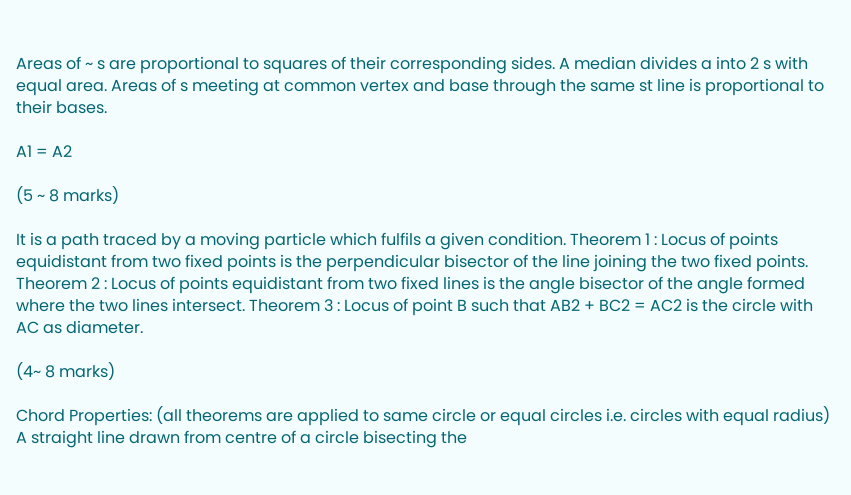Areas of ~ s are proportional to squares of their corresponding sides. A median divides a into 2 s with equal area. Areas of s meeting at common vertex and base through the same st line is proportional to their bases.

A1 = A2

(5 ~ 8 marks)

It is a path traced by a moving particle which fulfils a given condition. Theorem 1 : Locus of points equidistant from two fixed points is the perpendicular bisector of the line joining the two fixed points. Theorem 2 : Locus of points equidistant from two fixed lines is the angle bisector of the angle formed where the two lines intersect. Theorem 3 : Locus of point B such that AB2 + BC2 = AC2 is the circle with AC as diameter.

(4~ 8 marks)

Chord Properties: (all theorems are applied to same circle or equal circles i.e. circles with equal radius) A straight line drawn from centre of a circle bisecting the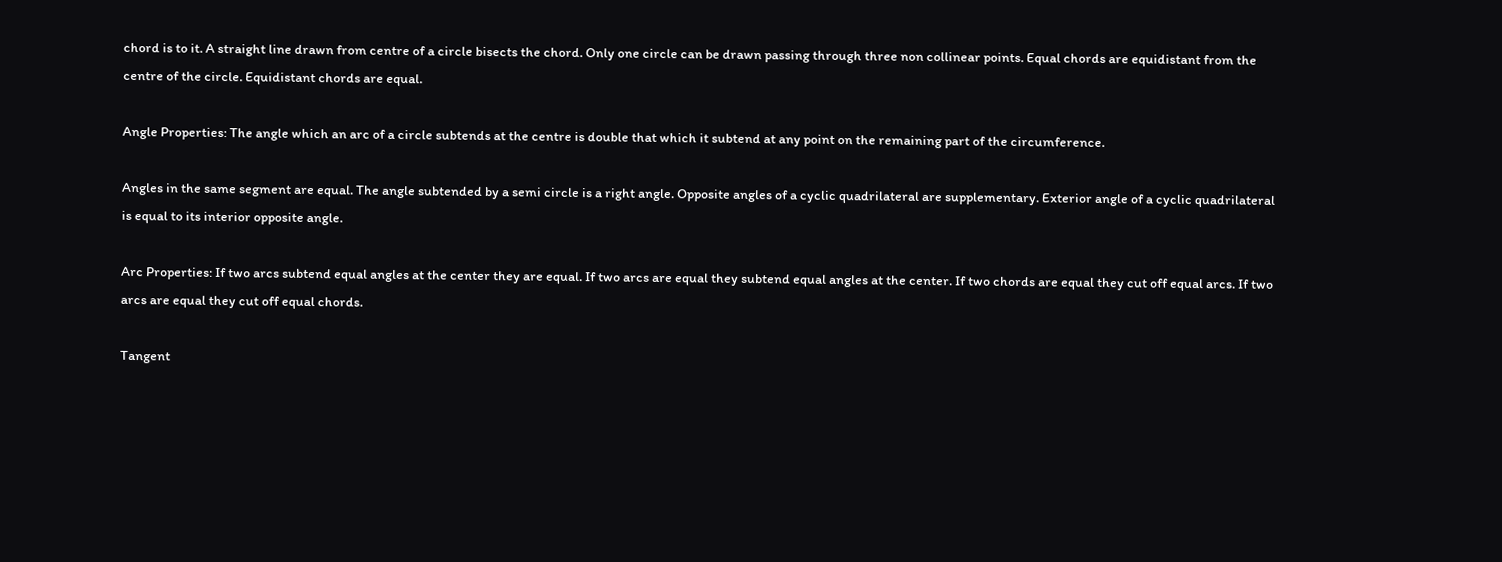chord is to it. A straight line drawn from centre of a circle bisects the chord. Only one circle can be drawn passing through three non collinear points. Equal chords are equidistant from the centre of the circle. Equidistant chords are equal.

Angle Properties: The angle which an arc of a circle subtends at the centre is double that which it subtend at any point on the remaining part of the circumference.

Angles in the same segment are equal. The angle subtended by a semi circle is a right angle. Opposite angles of a cyclic quadrilateral are supplementary. Exterior angle of a cyclic quadrilateral is equal to its interior opposite angle.

Arc Properties: If two arcs subtend equal angles at the center they are equal. If two arcs are equal they subtend equal angles at the center. If two chords are equal they cut off equal arcs. If two arcs are equal they cut off equal chords.

Tangent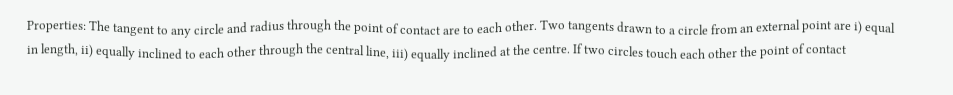Properties: The tangent to any circle and radius through the point of contact are to each other. Two tangents drawn to a circle from an external point are i) equal in length, ii) equally inclined to each other through the central line, iii) equally inclined at the centre. If two circles touch each other the point of contact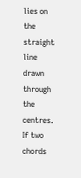lies on the straight line drawn through the centres. If two chords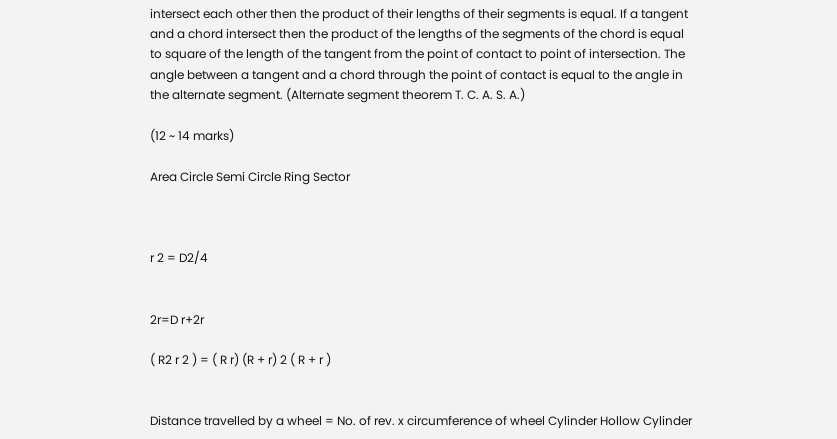intersect each other then the product of their lengths of their segments is equal. If a tangent and a chord intersect then the product of the lengths of the segments of the chord is equal to square of the length of the tangent from the point of contact to point of intersection. The angle between a tangent and a chord through the point of contact is equal to the angle in the alternate segment. (Alternate segment theorem T. C. A. S. A.)

(12 ~ 14 marks)

Area Circle Semi Circle Ring Sector



r 2 = D2/4


2r=D r+2r

( R2 r 2 ) = ( R r) (R + r) 2 ( R + r )


Distance travelled by a wheel = No. of rev. x circumference of wheel Cylinder Hollow Cylinder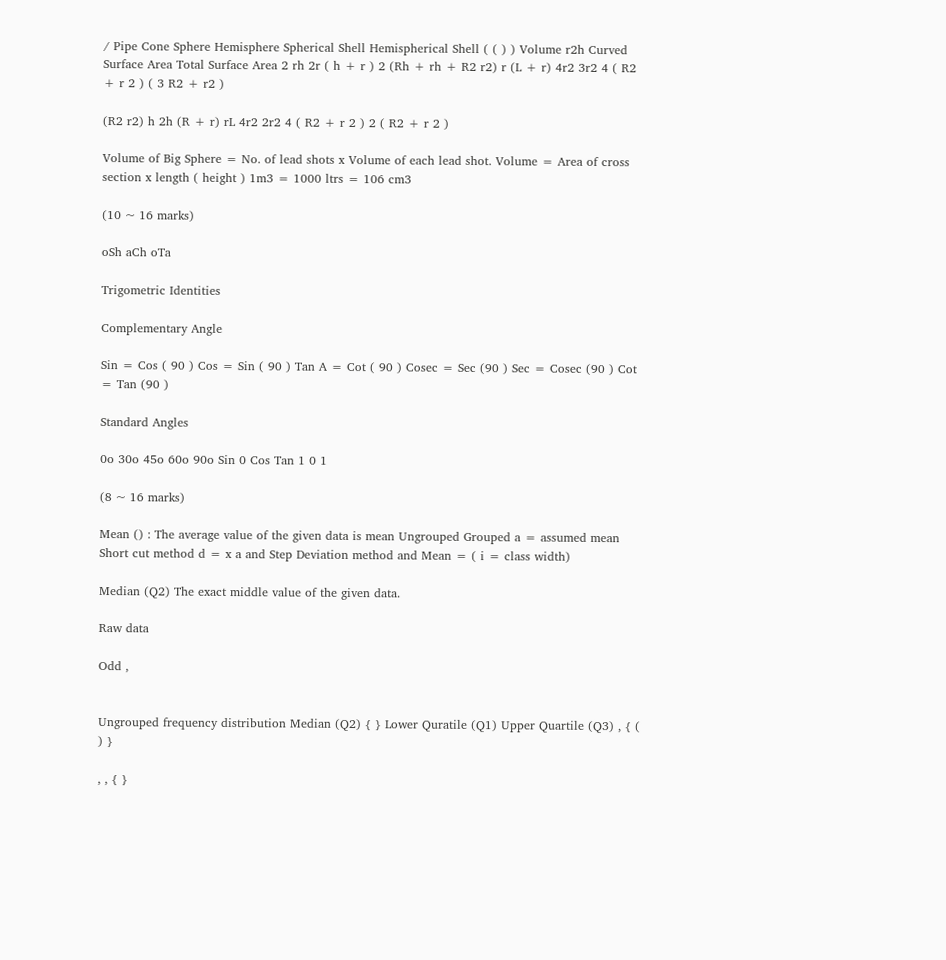/ Pipe Cone Sphere Hemisphere Spherical Shell Hemispherical Shell ( ( ) ) Volume r2h Curved Surface Area Total Surface Area 2 rh 2r ( h + r ) 2 (Rh + rh + R2 r2) r (L + r) 4r2 3r2 4 ( R2 + r 2 ) ( 3 R2 + r2 )

(R2 r2) h 2h (R + r) rL 4r2 2r2 4 ( R2 + r 2 ) 2 ( R2 + r 2 )

Volume of Big Sphere = No. of lead shots x Volume of each lead shot. Volume = Area of cross section x length ( height ) 1m3 = 1000 ltrs = 106 cm3

(10 ~ 16 marks)

oSh aCh oTa

Trigometric Identities

Complementary Angle

Sin = Cos ( 90 ) Cos = Sin ( 90 ) Tan A = Cot ( 90 ) Cosec = Sec (90 ) Sec = Cosec (90 ) Cot = Tan (90 )

Standard Angles

0o 30o 45o 60o 90o Sin 0 Cos Tan 1 0 1

(8 ~ 16 marks)

Mean () : The average value of the given data is mean Ungrouped Grouped a = assumed mean Short cut method d = x a and Step Deviation method and Mean = ( i = class width)

Median (Q2) The exact middle value of the given data.

Raw data

Odd ,


Ungrouped frequency distribution Median (Q2) { } Lower Quratile (Q1) Upper Quartile (Q3) , { ( ) }

, , { }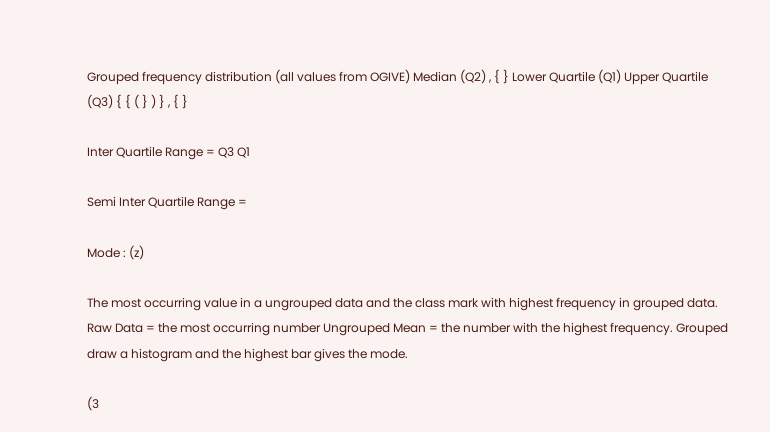Grouped frequency distribution (all values from OGIVE) Median (Q2) , { } Lower Quartile (Q1) Upper Quartile (Q3) { { ( } ) } , { }

Inter Quartile Range = Q3 Q1

Semi Inter Quartile Range =

Mode : (z)

The most occurring value in a ungrouped data and the class mark with highest frequency in grouped data. Raw Data = the most occurring number Ungrouped Mean = the number with the highest frequency. Grouped draw a histogram and the highest bar gives the mode.

(3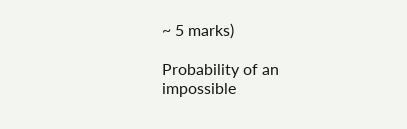~ 5 marks)

Probability of an impossible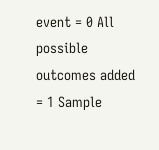event = 0 All possible outcomes added = 1 Sample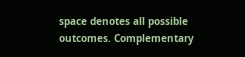space denotes all possible outcomes. Complementary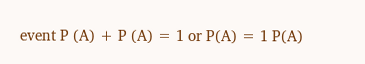event P (A) + P (A) = 1 or P(A) = 1 P(A)